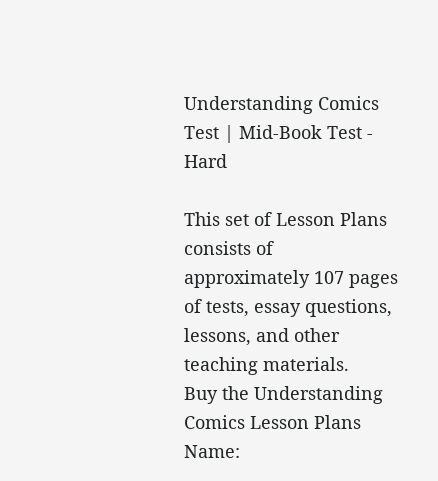Understanding Comics Test | Mid-Book Test - Hard

This set of Lesson Plans consists of approximately 107 pages of tests, essay questions, lessons, and other teaching materials.
Buy the Understanding Comics Lesson Plans
Name: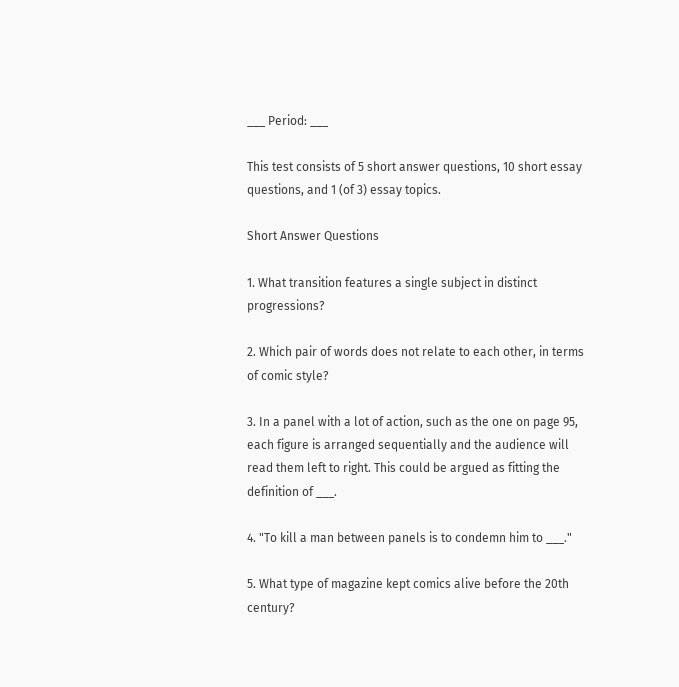___ Period: ___

This test consists of 5 short answer questions, 10 short essay questions, and 1 (of 3) essay topics.

Short Answer Questions

1. What transition features a single subject in distinct progressions?

2. Which pair of words does not relate to each other, in terms of comic style?

3. In a panel with a lot of action, such as the one on page 95, each figure is arranged sequentially and the audience will read them left to right. This could be argued as fitting the definition of ___.

4. "To kill a man between panels is to condemn him to ___."

5. What type of magazine kept comics alive before the 20th century?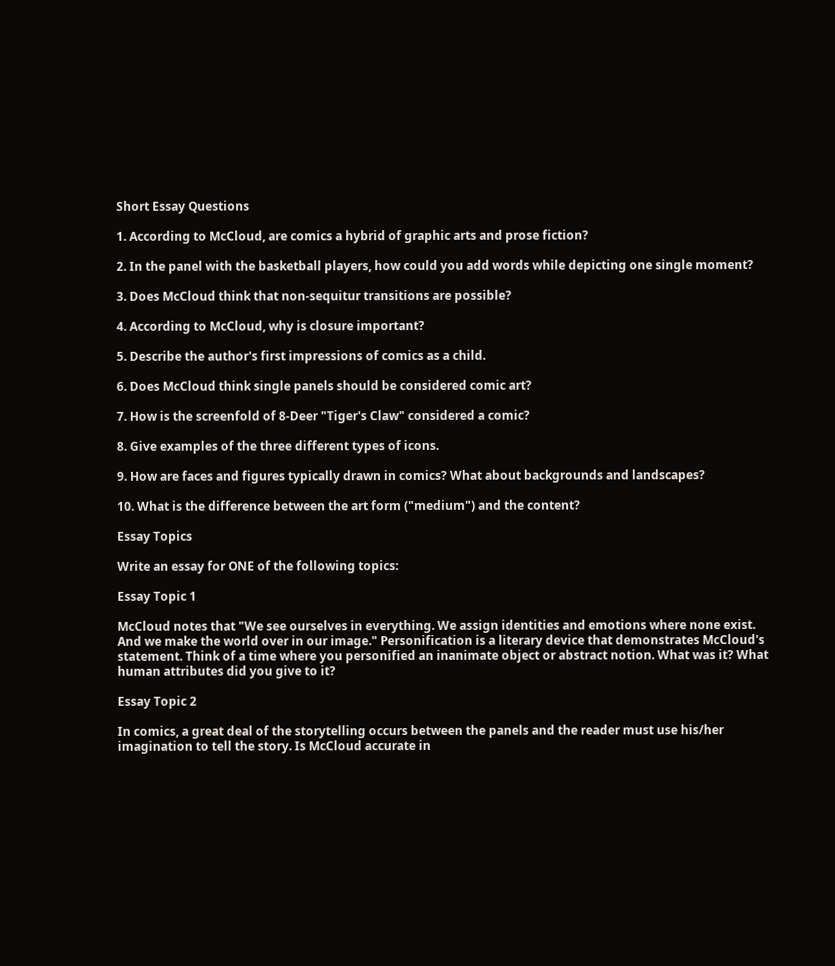Short Essay Questions

1. According to McCloud, are comics a hybrid of graphic arts and prose fiction?

2. In the panel with the basketball players, how could you add words while depicting one single moment?

3. Does McCloud think that non-sequitur transitions are possible?

4. According to McCloud, why is closure important?

5. Describe the author's first impressions of comics as a child.

6. Does McCloud think single panels should be considered comic art?

7. How is the screenfold of 8-Deer "Tiger's Claw" considered a comic?

8. Give examples of the three different types of icons.

9. How are faces and figures typically drawn in comics? What about backgrounds and landscapes?

10. What is the difference between the art form ("medium") and the content?

Essay Topics

Write an essay for ONE of the following topics:

Essay Topic 1

McCloud notes that "We see ourselves in everything. We assign identities and emotions where none exist. And we make the world over in our image." Personification is a literary device that demonstrates McCloud's statement. Think of a time where you personified an inanimate object or abstract notion. What was it? What human attributes did you give to it?

Essay Topic 2

In comics, a great deal of the storytelling occurs between the panels and the reader must use his/her imagination to tell the story. Is McCloud accurate in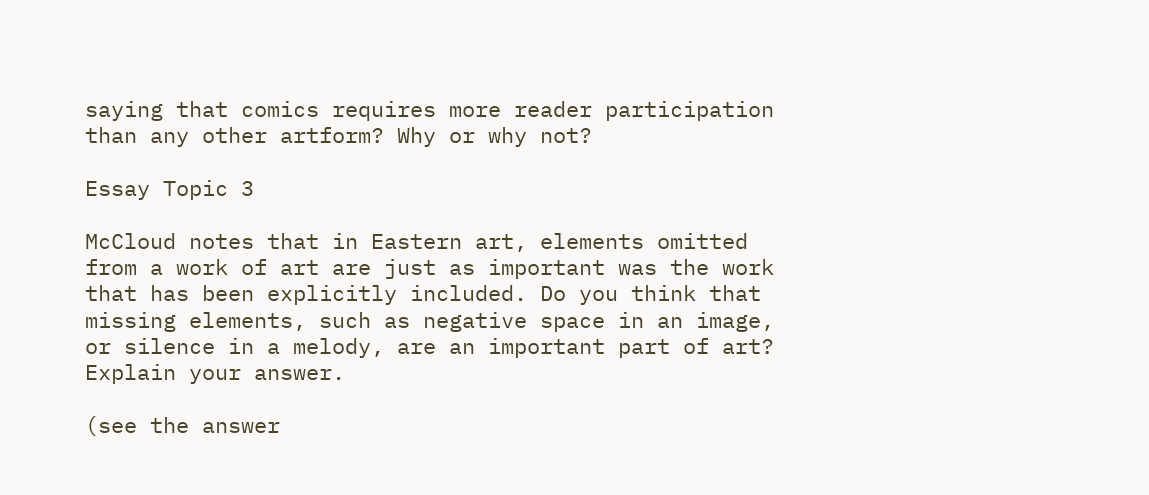saying that comics requires more reader participation than any other artform? Why or why not?

Essay Topic 3

McCloud notes that in Eastern art, elements omitted from a work of art are just as important was the work that has been explicitly included. Do you think that missing elements, such as negative space in an image, or silence in a melody, are an important part of art? Explain your answer.

(see the answer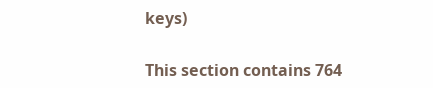keys)

This section contains 764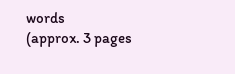words
(approx. 3 pages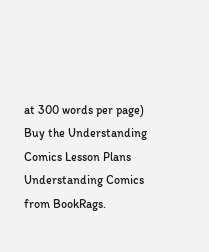at 300 words per page)
Buy the Understanding Comics Lesson Plans
Understanding Comics from BookRags.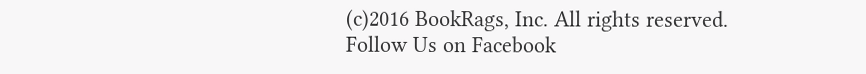(c)2016 BookRags, Inc. All rights reserved.
Follow Us on Facebook